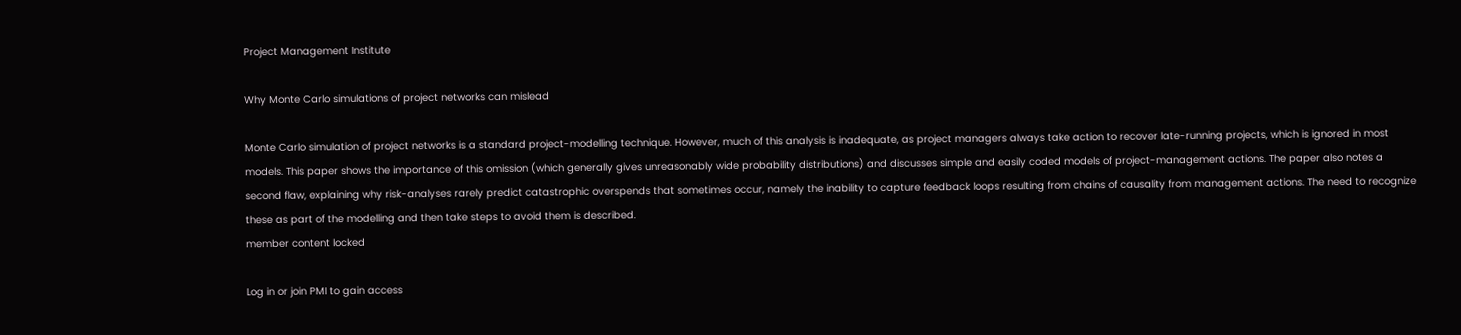Project Management Institute

Why Monte Carlo simulations of project networks can mislead

Monte Carlo simulation of project networks is a standard project-modelling technique. However, much of this analysis is inadequate, as project managers always take action to recover late-running projects, which is ignored in most models. This paper shows the importance of this omission (which generally gives unreasonably wide probability distributions) and discusses simple and easily coded models of project-management actions. The paper also notes a second flaw, explaining why risk-analyses rarely predict catastrophic overspends that sometimes occur, namely the inability to capture feedback loops resulting from chains of causality from management actions. The need to recognize these as part of the modelling and then take steps to avoid them is described.
member content locked

Log in or join PMI to gain access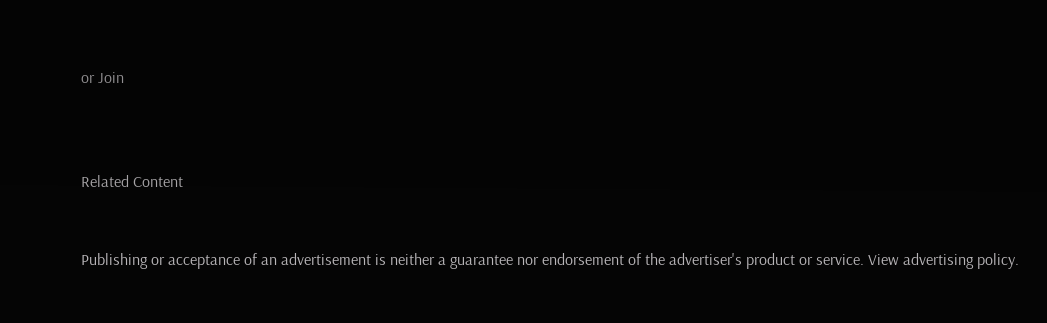or Join



Related Content


Publishing or acceptance of an advertisement is neither a guarantee nor endorsement of the advertiser's product or service. View advertising policy.